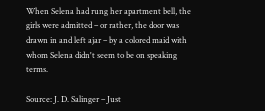When Selena had rung her apartment bell, the girls were admitted – or rather, the door was drawn in and left ajar – by a colored maid with whom Selena didn't seem to be on speaking terms.

Source: J. D. Salinger – Just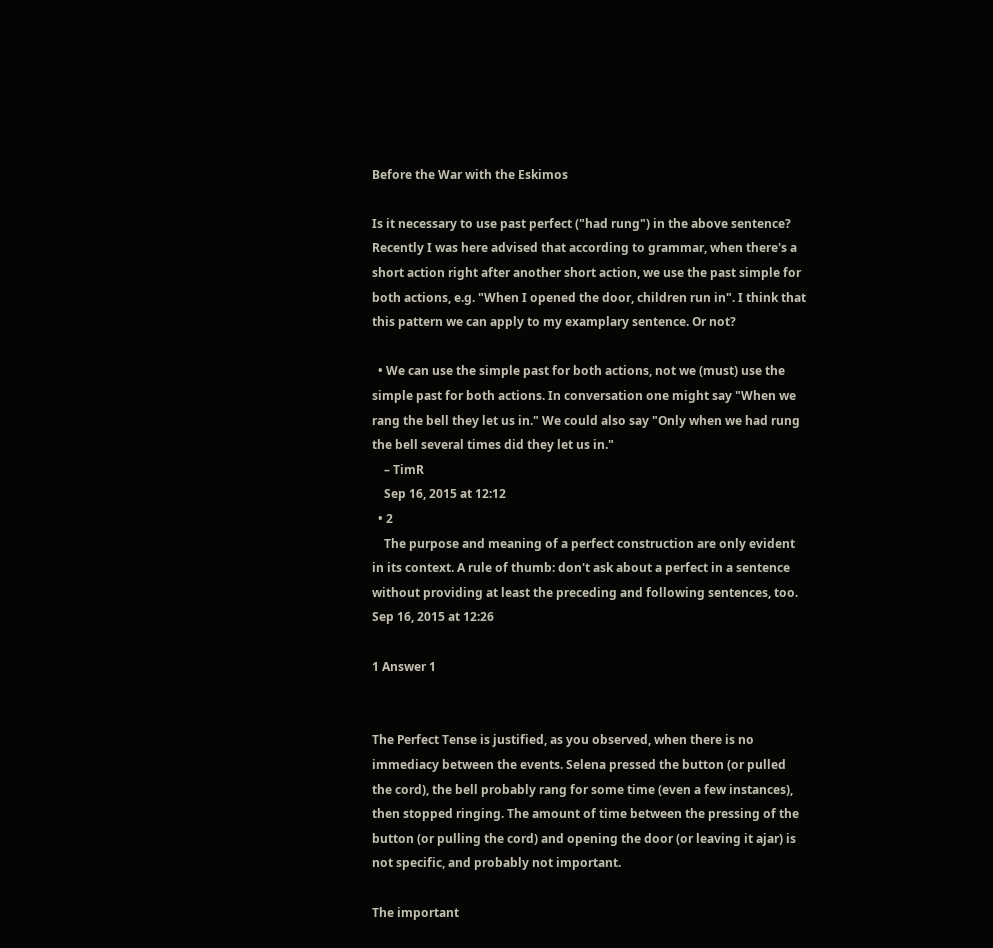Before the War with the Eskimos

Is it necessary to use past perfect ("had rung") in the above sentence? Recently I was here advised that according to grammar, when there's a short action right after another short action, we use the past simple for both actions, e.g. "When I opened the door, children run in". I think that this pattern we can apply to my examplary sentence. Or not?

  • We can use the simple past for both actions, not we (must) use the simple past for both actions. In conversation one might say "When we rang the bell they let us in." We could also say "Only when we had rung the bell several times did they let us in."
    – TimR
    Sep 16, 2015 at 12:12
  • 2
    The purpose and meaning of a perfect construction are only evident in its context. A rule of thumb: don't ask about a perfect in a sentence without providing at least the preceding and following sentences, too. Sep 16, 2015 at 12:26

1 Answer 1


The Perfect Tense is justified, as you observed, when there is no immediacy between the events. Selena pressed the button (or pulled the cord), the bell probably rang for some time (even a few instances), then stopped ringing. The amount of time between the pressing of the button (or pulling the cord) and opening the door (or leaving it ajar) is not specific, and probably not important.

The important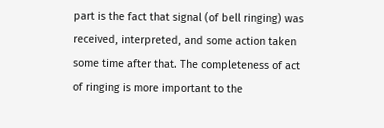part is the fact that signal (of bell ringing) was received, interpreted, and some action taken some time after that. The completeness of act of ringing is more important to the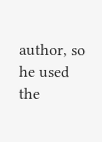author, so he used the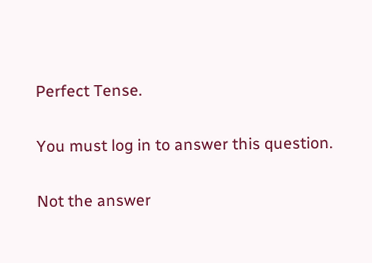Perfect Tense.

You must log in to answer this question.

Not the answer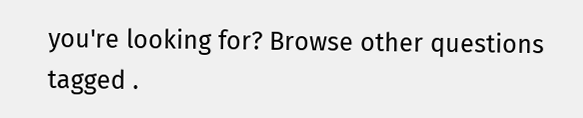you're looking for? Browse other questions tagged .